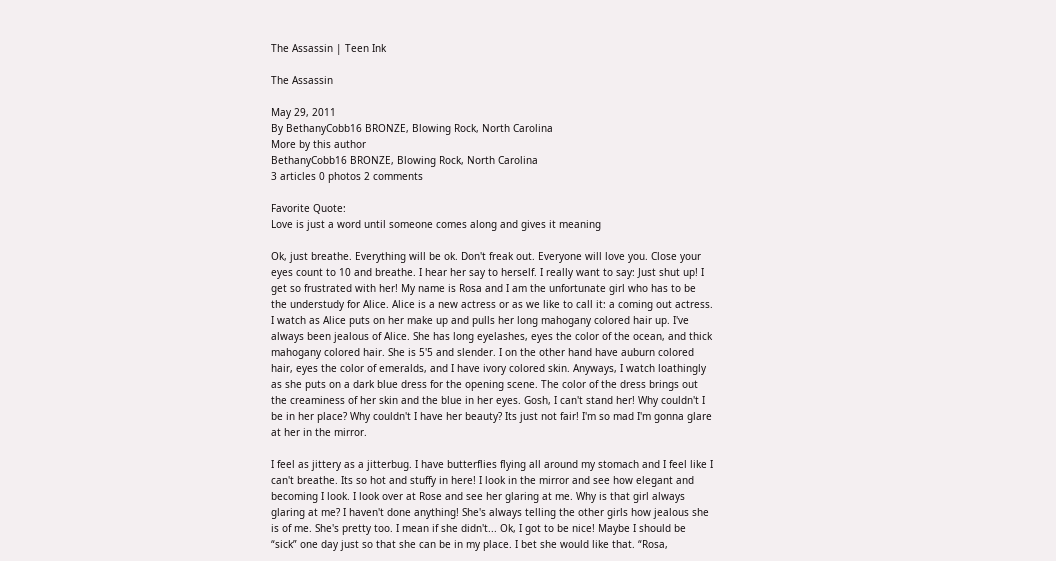The Assassin | Teen Ink

The Assassin

May 29, 2011
By BethanyCobb16 BRONZE, Blowing Rock, North Carolina
More by this author
BethanyCobb16 BRONZE, Blowing Rock, North Carolina
3 articles 0 photos 2 comments

Favorite Quote:
Love is just a word until someone comes along and gives it meaning

Ok, just breathe. Everything will be ok. Don't freak out. Everyone will love you. Close your eyes count to 10 and breathe. I hear her say to herself. I really want to say: Just shut up! I get so frustrated with her! My name is Rosa and I am the unfortunate girl who has to be the understudy for Alice. Alice is a new actress or as we like to call it: a coming out actress. I watch as Alice puts on her make up and pulls her long mahogany colored hair up. I've always been jealous of Alice. She has long eyelashes, eyes the color of the ocean, and thick mahogany colored hair. She is 5'5 and slender. I on the other hand have auburn colored hair, eyes the color of emeralds, and I have ivory colored skin. Anyways, I watch loathingly as she puts on a dark blue dress for the opening scene. The color of the dress brings out the creaminess of her skin and the blue in her eyes. Gosh, I can't stand her! Why couldn't I be in her place? Why couldn't I have her beauty? Its just not fair! I'm so mad I'm gonna glare at her in the mirror.

I feel as jittery as a jitterbug. I have butterflies flying all around my stomach and I feel like I can't breathe. Its so hot and stuffy in here! I look in the mirror and see how elegant and becoming I look. I look over at Rose and see her glaring at me. Why is that girl always glaring at me? I haven't done anything! She's always telling the other girls how jealous she is of me. She's pretty too. I mean if she didn't... Ok, I got to be nice! Maybe I should be “sick” one day just so that she can be in my place. I bet she would like that. “Rosa,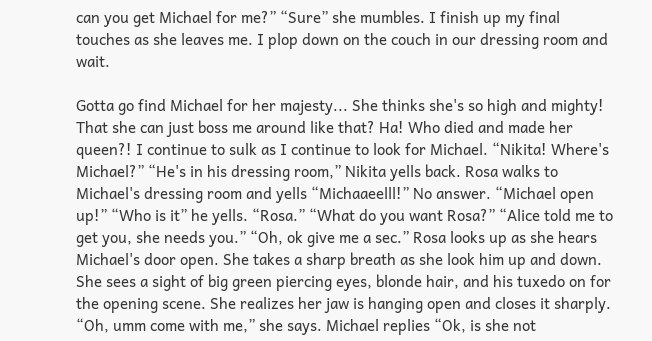can you get Michael for me?” “Sure” she mumbles. I finish up my final touches as she leaves me. I plop down on the couch in our dressing room and wait.

Gotta go find Michael for her majesty... She thinks she's so high and mighty! That she can just boss me around like that? Ha! Who died and made her queen?! I continue to sulk as I continue to look for Michael. “Nikita! Where's Michael?” “He's in his dressing room,” Nikita yells back. Rosa walks to Michael's dressing room and yells “Michaaeelll!” No answer. “Michael open up!” “Who is it” he yells. “Rosa.” “What do you want Rosa?” “Alice told me to get you, she needs you.” “Oh, ok give me a sec.” Rosa looks up as she hears Michael's door open. She takes a sharp breath as she look him up and down. She sees a sight of big green piercing eyes, blonde hair, and his tuxedo on for the opening scene. She realizes her jaw is hanging open and closes it sharply. “Oh, umm come with me,” she says. Michael replies “Ok, is she not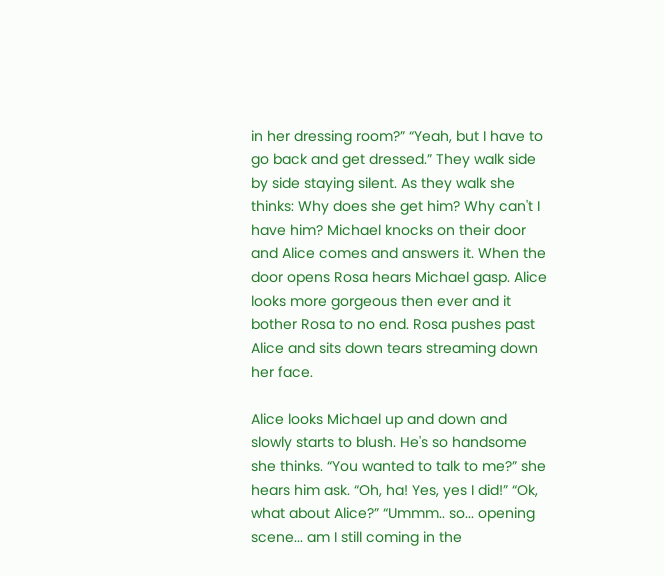in her dressing room?” “Yeah, but I have to go back and get dressed.” They walk side by side staying silent. As they walk she thinks: Why does she get him? Why can't I have him? Michael knocks on their door and Alice comes and answers it. When the door opens Rosa hears Michael gasp. Alice looks more gorgeous then ever and it bother Rosa to no end. Rosa pushes past Alice and sits down tears streaming down her face.

Alice looks Michael up and down and slowly starts to blush. He's so handsome she thinks. “You wanted to talk to me?” she hears him ask. “Oh, ha! Yes, yes I did!” “Ok, what about Alice?” “Ummm.. so... opening scene... am I still coming in the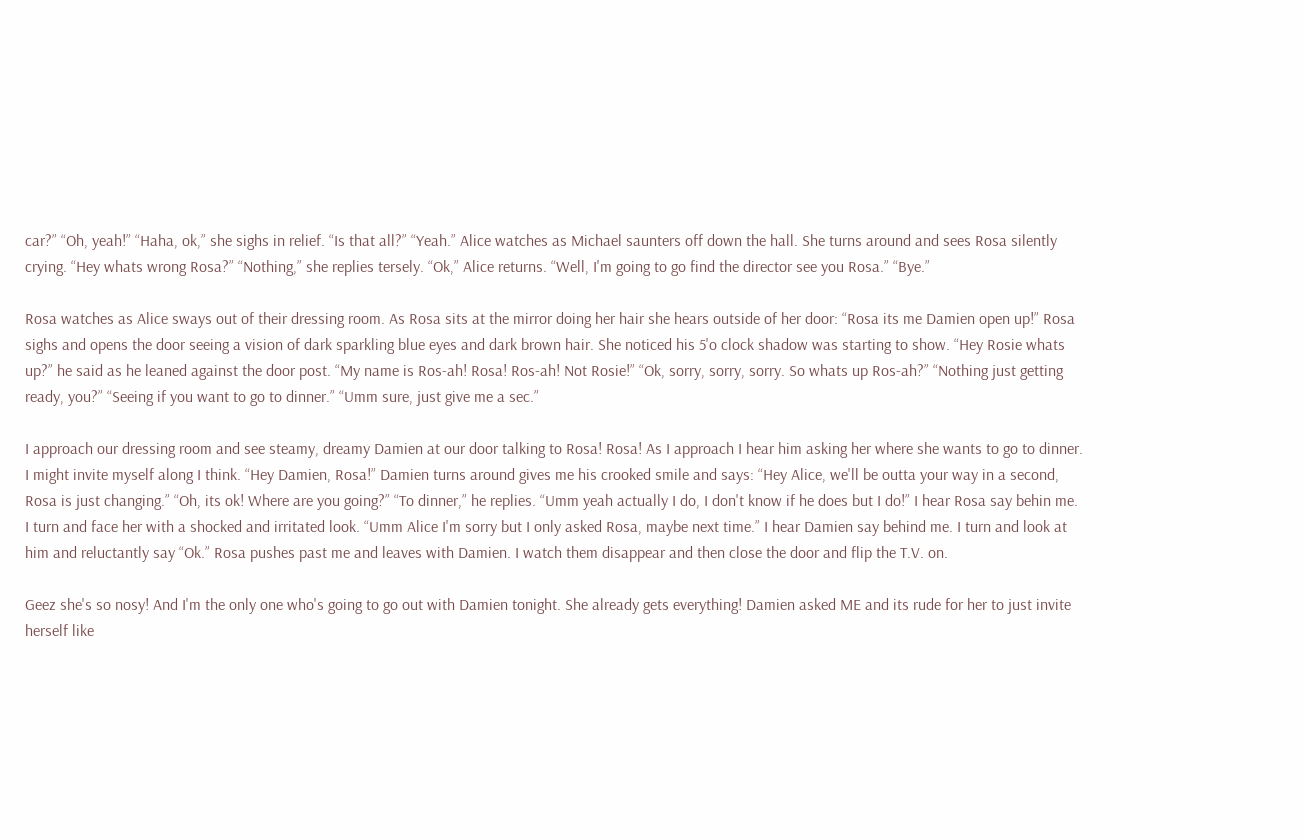car?” “Oh, yeah!” “Haha, ok,” she sighs in relief. “Is that all?” “Yeah.” Alice watches as Michael saunters off down the hall. She turns around and sees Rosa silently crying. “Hey whats wrong Rosa?” “Nothing,” she replies tersely. “Ok,” Alice returns. “Well, I'm going to go find the director see you Rosa.” “Bye.”

Rosa watches as Alice sways out of their dressing room. As Rosa sits at the mirror doing her hair she hears outside of her door: “Rosa its me Damien open up!” Rosa sighs and opens the door seeing a vision of dark sparkling blue eyes and dark brown hair. She noticed his 5'o clock shadow was starting to show. “Hey Rosie whats up?” he said as he leaned against the door post. “My name is Ros-ah! Rosa! Ros-ah! Not Rosie!” “Ok, sorry, sorry, sorry. So whats up Ros-ah?” “Nothing just getting ready, you?” “Seeing if you want to go to dinner.” “Umm sure, just give me a sec.”

I approach our dressing room and see steamy, dreamy Damien at our door talking to Rosa! Rosa! As I approach I hear him asking her where she wants to go to dinner. I might invite myself along I think. “Hey Damien, Rosa!” Damien turns around gives me his crooked smile and says: “Hey Alice, we'll be outta your way in a second, Rosa is just changing.” “Oh, its ok! Where are you going?” “To dinner,” he replies. “Umm yeah actually I do, I don't know if he does but I do!” I hear Rosa say behin me. I turn and face her with a shocked and irritated look. “Umm Alice I'm sorry but I only asked Rosa, maybe next time.” I hear Damien say behind me. I turn and look at him and reluctantly say “Ok.” Rosa pushes past me and leaves with Damien. I watch them disappear and then close the door and flip the T.V. on.

Geez she's so nosy! And I'm the only one who's going to go out with Damien tonight. She already gets everything! Damien asked ME and its rude for her to just invite herself like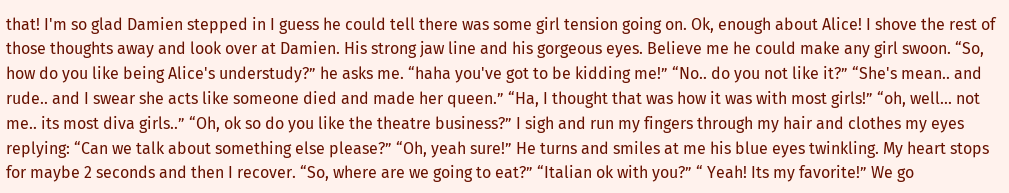that! I'm so glad Damien stepped in I guess he could tell there was some girl tension going on. Ok, enough about Alice! I shove the rest of those thoughts away and look over at Damien. His strong jaw line and his gorgeous eyes. Believe me he could make any girl swoon. “So, how do you like being Alice's understudy?” he asks me. “haha you've got to be kidding me!” “No.. do you not like it?” “She's mean.. and rude.. and I swear she acts like someone died and made her queen.” “Ha, I thought that was how it was with most girls!” “oh, well... not me.. its most diva girls..” “Oh, ok so do you like the theatre business?” I sigh and run my fingers through my hair and clothes my eyes replying: “Can we talk about something else please?” “Oh, yeah sure!” He turns and smiles at me his blue eyes twinkling. My heart stops for maybe 2 seconds and then I recover. “So, where are we going to eat?” “Italian ok with you?” “ Yeah! Its my favorite!” We go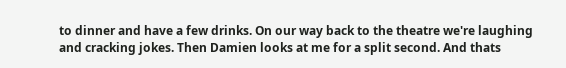to dinner and have a few drinks. On our way back to the theatre we're laughing and cracking jokes. Then Damien looks at me for a split second. And thats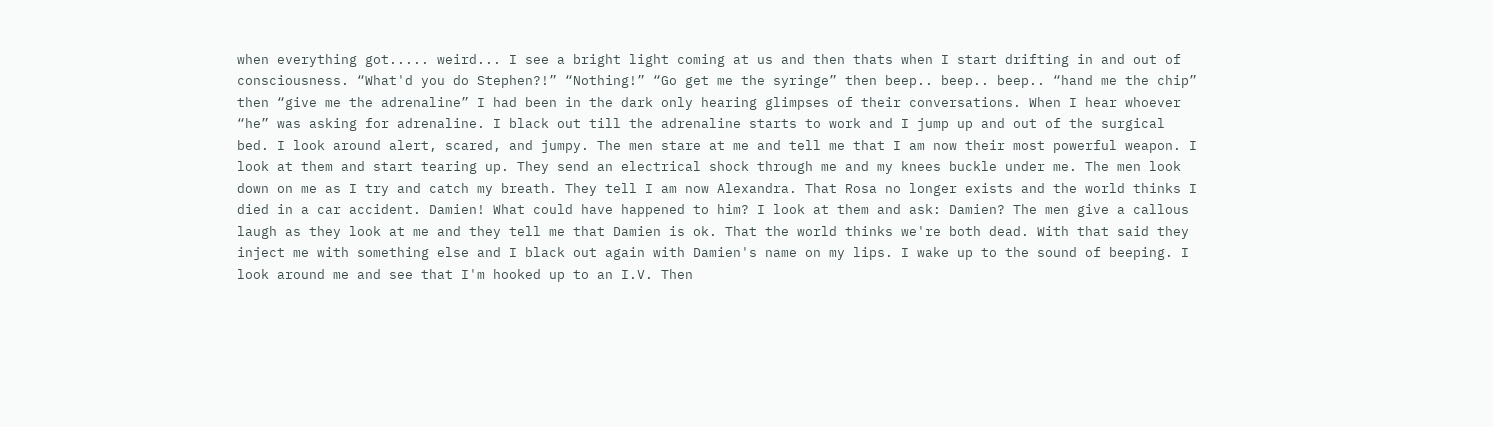when everything got..... weird... I see a bright light coming at us and then thats when I start drifting in and out of consciousness. “What'd you do Stephen?!” “Nothing!” “Go get me the syringe” then beep.. beep.. beep.. “hand me the chip” then “give me the adrenaline” I had been in the dark only hearing glimpses of their conversations. When I hear whoever “he” was asking for adrenaline. I black out till the adrenaline starts to work and I jump up and out of the surgical bed. I look around alert, scared, and jumpy. The men stare at me and tell me that I am now their most powerful weapon. I look at them and start tearing up. They send an electrical shock through me and my knees buckle under me. The men look down on me as I try and catch my breath. They tell I am now Alexandra. That Rosa no longer exists and the world thinks I died in a car accident. Damien! What could have happened to him? I look at them and ask: Damien? The men give a callous laugh as they look at me and they tell me that Damien is ok. That the world thinks we're both dead. With that said they inject me with something else and I black out again with Damien's name on my lips. I wake up to the sound of beeping. I look around me and see that I'm hooked up to an I.V. Then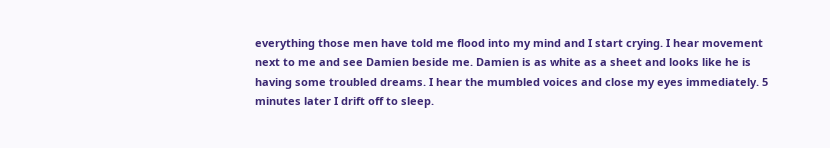everything those men have told me flood into my mind and I start crying. I hear movement next to me and see Damien beside me. Damien is as white as a sheet and looks like he is having some troubled dreams. I hear the mumbled voices and close my eyes immediately. 5 minutes later I drift off to sleep.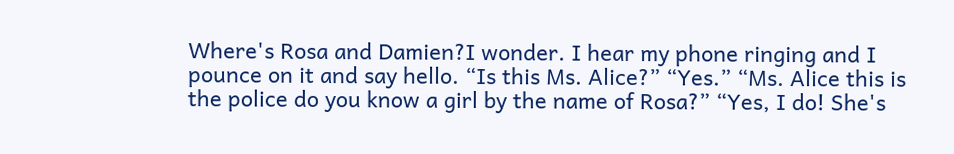Where's Rosa and Damien?I wonder. I hear my phone ringing and I pounce on it and say hello. “Is this Ms. Alice?” “Yes.” “Ms. Alice this is the police do you know a girl by the name of Rosa?” “Yes, I do! She's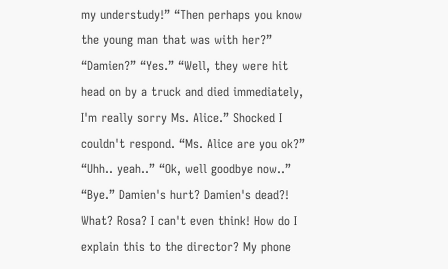my understudy!” “Then perhaps you know the young man that was with her?” “Damien?” “Yes.” “Well, they were hit head on by a truck and died immediately, I'm really sorry Ms. Alice.” Shocked I couldn't respond. “Ms. Alice are you ok?” “Uhh.. yeah..” “Ok, well goodbye now..” “Bye.” Damien's hurt? Damien's dead?! What? Rosa? I can't even think! How do I explain this to the director? My phone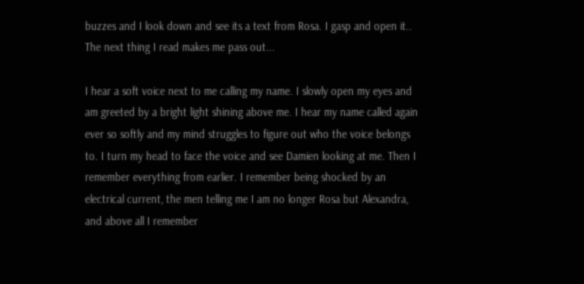buzzes and I look down and see its a text from Rosa. I gasp and open it.. The next thing I read makes me pass out...

I hear a soft voice next to me calling my name. I slowly open my eyes and am greeted by a bright light shining above me. I hear my name called again ever so softly and my mind struggles to figure out who the voice belongs to. I turn my head to face the voice and see Damien looking at me. Then I remember everything from earlier. I remember being shocked by an electrical current, the men telling me I am no longer Rosa but Alexandra, and above all I remember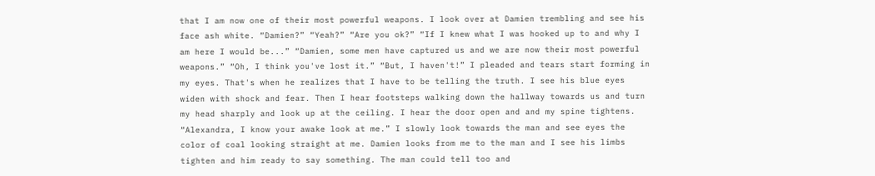that I am now one of their most powerful weapons. I look over at Damien trembling and see his face ash white. “Damien?” “Yeah?” “Are you ok?” “If I knew what I was hooked up to and why I am here I would be...” “Damien, some men have captured us and we are now their most powerful weapons.” “Oh, I think you've lost it.” “But, I haven't!” I pleaded and tears start forming in my eyes. That's when he realizes that I have to be telling the truth. I see his blue eyes widen with shock and fear. Then I hear footsteps walking down the hallway towards us and turn my head sharply and look up at the ceiling. I hear the door open and and my spine tightens. “Alexandra, I know your awake look at me.” I slowly look towards the man and see eyes the color of coal looking straight at me. Damien looks from me to the man and I see his limbs tighten and him ready to say something. The man could tell too and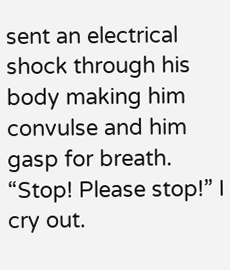sent an electrical shock through his body making him convulse and him gasp for breath. “Stop! Please stop!” I cry out.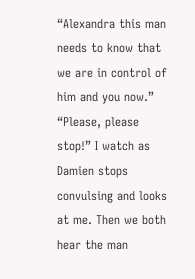“Alexandra this man needs to know that we are in control of him and you now.” “Please, please stop!” I watch as Damien stops convulsing and looks at me. Then we both hear the man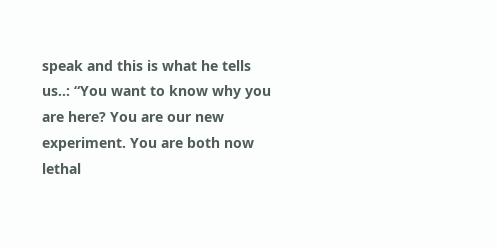speak and this is what he tells us..: “You want to know why you are here? You are our new experiment. You are both now lethal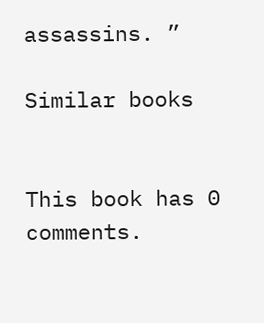assassins. ”

Similar books


This book has 0 comments.